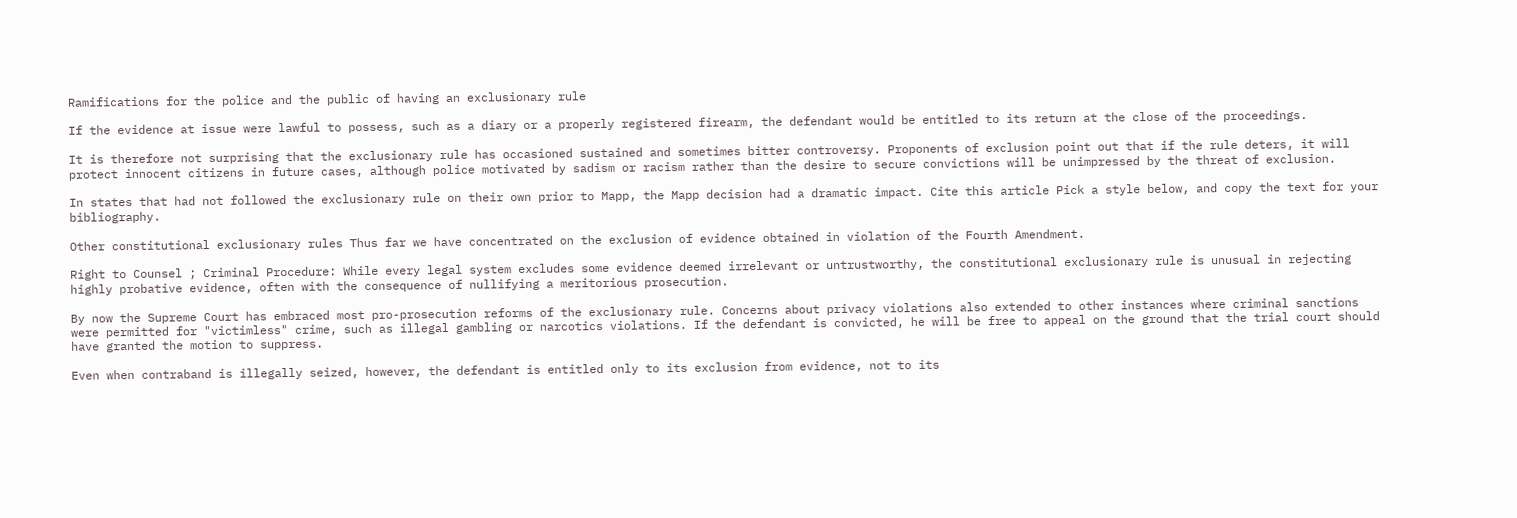Ramifications for the police and the public of having an exclusionary rule

If the evidence at issue were lawful to possess, such as a diary or a properly registered firearm, the defendant would be entitled to its return at the close of the proceedings.

It is therefore not surprising that the exclusionary rule has occasioned sustained and sometimes bitter controversy. Proponents of exclusion point out that if the rule deters, it will protect innocent citizens in future cases, although police motivated by sadism or racism rather than the desire to secure convictions will be unimpressed by the threat of exclusion.

In states that had not followed the exclusionary rule on their own prior to Mapp, the Mapp decision had a dramatic impact. Cite this article Pick a style below, and copy the text for your bibliography.

Other constitutional exclusionary rules Thus far we have concentrated on the exclusion of evidence obtained in violation of the Fourth Amendment.

Right to Counsel ; Criminal Procedure: While every legal system excludes some evidence deemed irrelevant or untrustworthy, the constitutional exclusionary rule is unusual in rejecting highly probative evidence, often with the consequence of nullifying a meritorious prosecution.

By now the Supreme Court has embraced most pro-prosecution reforms of the exclusionary rule. Concerns about privacy violations also extended to other instances where criminal sanctions were permitted for "victimless" crime, such as illegal gambling or narcotics violations. If the defendant is convicted, he will be free to appeal on the ground that the trial court should have granted the motion to suppress.

Even when contraband is illegally seized, however, the defendant is entitled only to its exclusion from evidence, not to its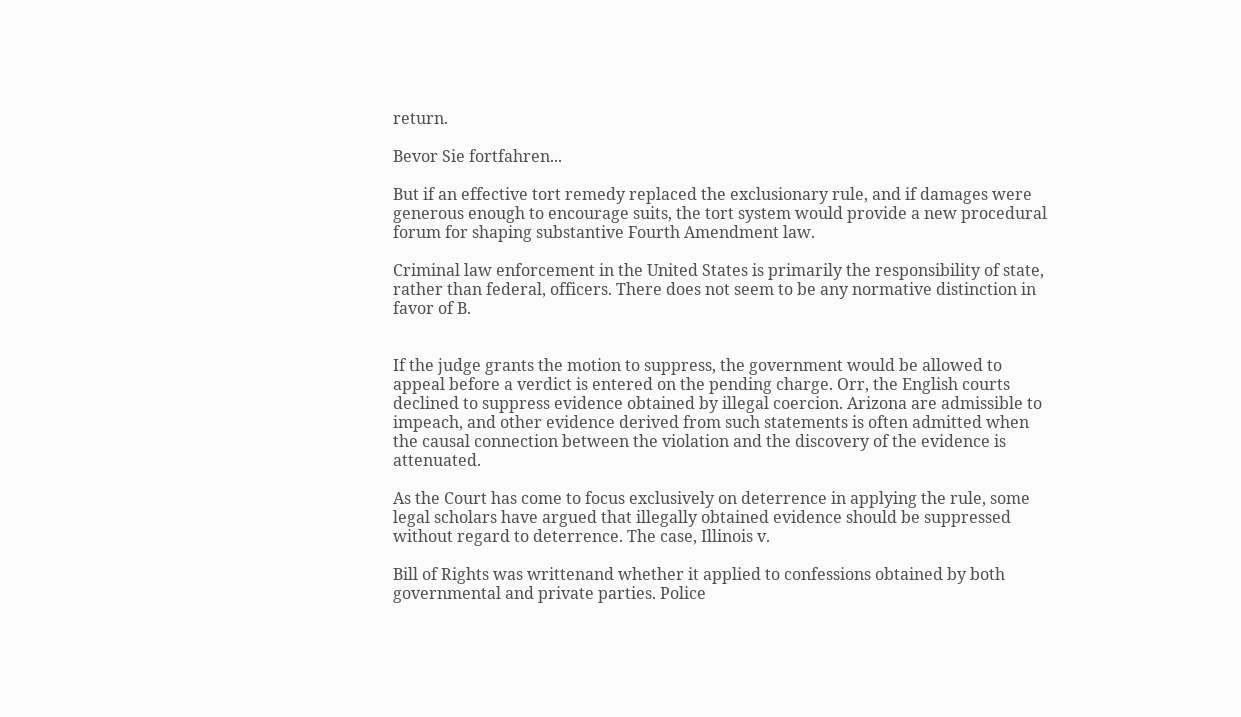return.

Bevor Sie fortfahren...

But if an effective tort remedy replaced the exclusionary rule, and if damages were generous enough to encourage suits, the tort system would provide a new procedural forum for shaping substantive Fourth Amendment law.

Criminal law enforcement in the United States is primarily the responsibility of state, rather than federal, officers. There does not seem to be any normative distinction in favor of B.


If the judge grants the motion to suppress, the government would be allowed to appeal before a verdict is entered on the pending charge. Orr, the English courts declined to suppress evidence obtained by illegal coercion. Arizona are admissible to impeach, and other evidence derived from such statements is often admitted when the causal connection between the violation and the discovery of the evidence is attenuated.

As the Court has come to focus exclusively on deterrence in applying the rule, some legal scholars have argued that illegally obtained evidence should be suppressed without regard to deterrence. The case, Illinois v.

Bill of Rights was writtenand whether it applied to confessions obtained by both governmental and private parties. Police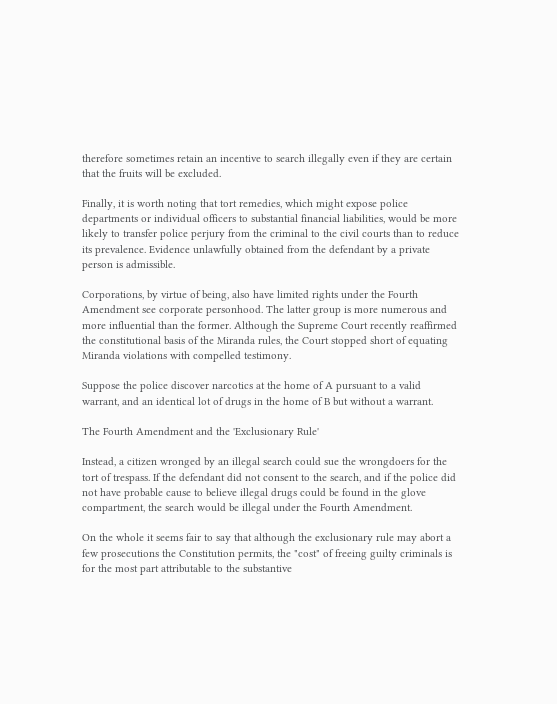therefore sometimes retain an incentive to search illegally even if they are certain that the fruits will be excluded.

Finally, it is worth noting that tort remedies, which might expose police departments or individual officers to substantial financial liabilities, would be more likely to transfer police perjury from the criminal to the civil courts than to reduce its prevalence. Evidence unlawfully obtained from the defendant by a private person is admissible.

Corporations, by virtue of being, also have limited rights under the Fourth Amendment see corporate personhood. The latter group is more numerous and more influential than the former. Although the Supreme Court recently reaffirmed the constitutional basis of the Miranda rules, the Court stopped short of equating Miranda violations with compelled testimony.

Suppose the police discover narcotics at the home of A pursuant to a valid warrant, and an identical lot of drugs in the home of B but without a warrant.

The Fourth Amendment and the 'Exclusionary Rule'

Instead, a citizen wronged by an illegal search could sue the wrongdoers for the tort of trespass. If the defendant did not consent to the search, and if the police did not have probable cause to believe illegal drugs could be found in the glove compartment, the search would be illegal under the Fourth Amendment.

On the whole it seems fair to say that although the exclusionary rule may abort a few prosecutions the Constitution permits, the "cost" of freeing guilty criminals is for the most part attributable to the substantive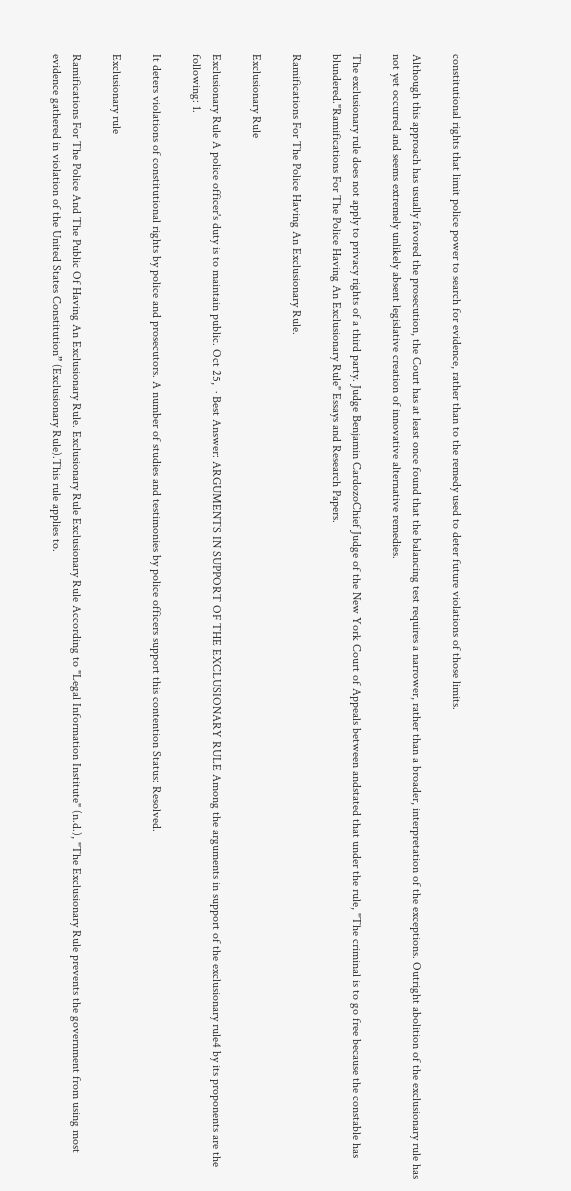constitutional rights that limit police power to search for evidence, rather than to the remedy used to deter future violations of those limits.

Although this approach has usually favored the prosecution, the Court has at least once found that the balancing test requires a narrower, rather than a broader, interpretation of the exceptions. Outright abolition of the exclusionary rule has not yet occurred and seems extremely unlikely absent legislative creation of innovative alternative remedies.

The exclusionary rule does not apply to privacy rights of a third party. Judge Benjamin CardozoChief Judge of the New York Court of Appeals between andstated that under the rule, "The criminal is to go free because the constable has blundered."Ramifications For The Police Having An Exclusionary Rule" Essays and Research Papers.

Ramifications For The Police Having An Exclusionary Rule.

Exclusionary Rule

Exclusionary Rule A police officer's duty is to maintain public. Oct 25,  · Best Answer: ARGUMENTS IN SUPPORT OF THE EXCLUSIONARY RULE Among the arguments in support of the exclusionary rule4 by its proponents are the following: 1.

It deters violations of constitutional rights by police and prosecutors. A number of studies and testimonies by police officers support this contention Status: Resolved.

Exclusionary rule

Ramifications For The Police And The Public Of Having An Exclusionary Rule. Exclusionary Rule Exclusionary Rule According to "Legal Information Institute" (n.d.), "The Exclusionary Rule prevents the government from using most evidence gathered in violation of the United States Constitution” (Exclusionary Rule).This rule applies to.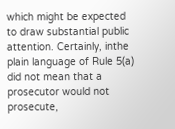which might be expected to draw substantial public attention. Certainly, inthe plain language of Rule 5(a) did not mean that a prosecutor would not prosecute,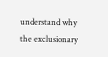understand why the exclusionary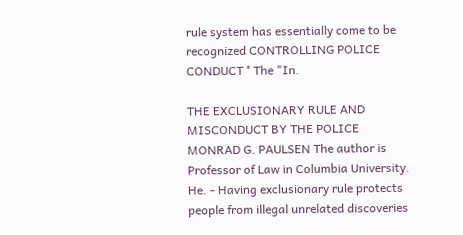rule system has essentially come to be recognized CONTROLLING POLICE CONDUCT ° The "In.

THE EXCLUSIONARY RULE AND MISCONDUCT BY THE POLICE MONRAD G. PAULSEN The author is Professor of Law in Columbia University. He. - Having exclusionary rule protects people from illegal unrelated discoveries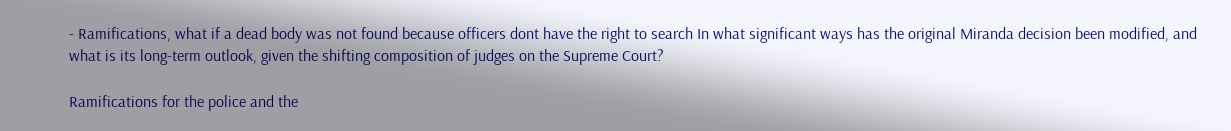- Ramifications, what if a dead body was not found because officers dont have the right to search In what significant ways has the original Miranda decision been modified, and what is its long-term outlook, given the shifting composition of judges on the Supreme Court?

Ramifications for the police and the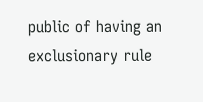public of having an exclusionary rule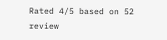Rated 4/5 based on 52 review